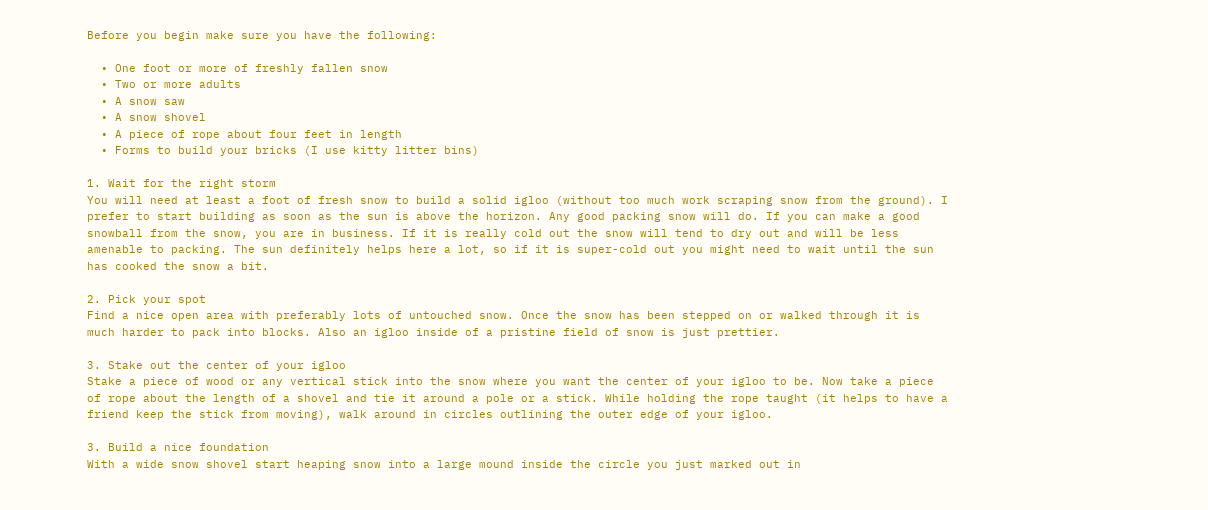Before you begin make sure you have the following:

  • One foot or more of freshly fallen snow
  • Two or more adults
  • A snow saw
  • A snow shovel
  • A piece of rope about four feet in length
  • Forms to build your bricks (I use kitty litter bins)

1. Wait for the right storm
You will need at least a foot of fresh snow to build a solid igloo (without too much work scraping snow from the ground). I prefer to start building as soon as the sun is above the horizon. Any good packing snow will do. If you can make a good snowball from the snow, you are in business. If it is really cold out the snow will tend to dry out and will be less amenable to packing. The sun definitely helps here a lot, so if it is super-cold out you might need to wait until the sun has cooked the snow a bit.

2. Pick your spot
Find a nice open area with preferably lots of untouched snow. Once the snow has been stepped on or walked through it is much harder to pack into blocks. Also an igloo inside of a pristine field of snow is just prettier.

3. Stake out the center of your igloo
Stake a piece of wood or any vertical stick into the snow where you want the center of your igloo to be. Now take a piece of rope about the length of a shovel and tie it around a pole or a stick. While holding the rope taught (it helps to have a friend keep the stick from moving), walk around in circles outlining the outer edge of your igloo.

3. Build a nice foundation
With a wide snow shovel start heaping snow into a large mound inside the circle you just marked out in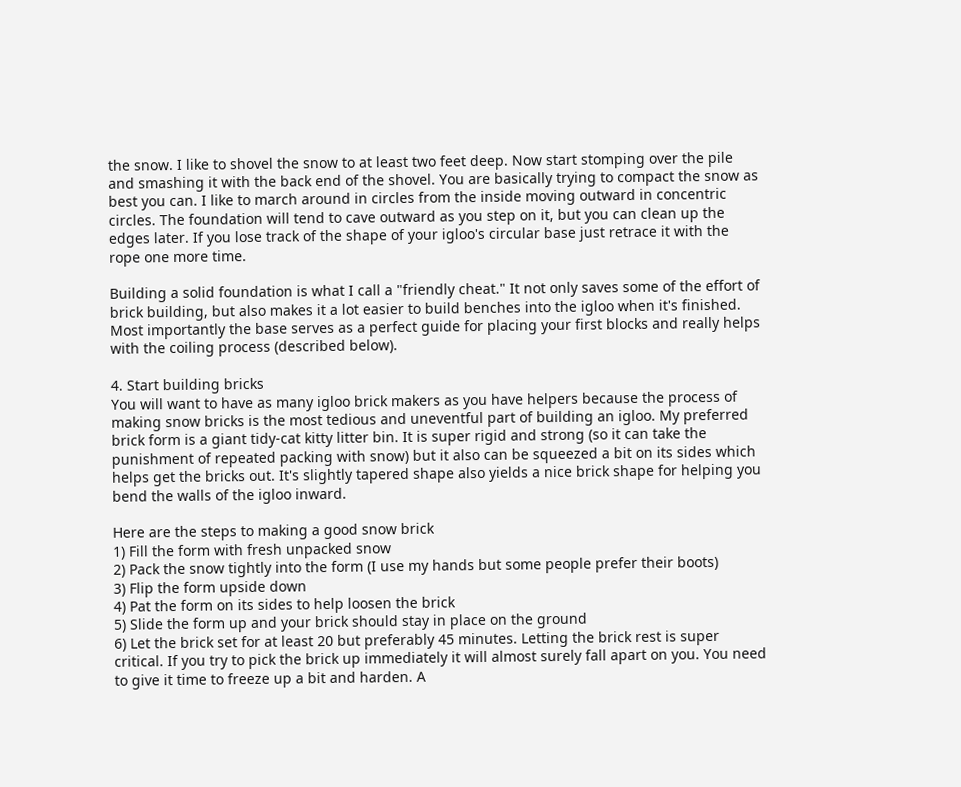the snow. I like to shovel the snow to at least two feet deep. Now start stomping over the pile and smashing it with the back end of the shovel. You are basically trying to compact the snow as best you can. I like to march around in circles from the inside moving outward in concentric circles. The foundation will tend to cave outward as you step on it, but you can clean up the edges later. If you lose track of the shape of your igloo's circular base just retrace it with the rope one more time.

Building a solid foundation is what I call a "friendly cheat." It not only saves some of the effort of brick building, but also makes it a lot easier to build benches into the igloo when it's finished. Most importantly the base serves as a perfect guide for placing your first blocks and really helps with the coiling process (described below).

4. Start building bricks
You will want to have as many igloo brick makers as you have helpers because the process of making snow bricks is the most tedious and uneventful part of building an igloo. My preferred brick form is a giant tidy-cat kitty litter bin. It is super rigid and strong (so it can take the punishment of repeated packing with snow) but it also can be squeezed a bit on its sides which helps get the bricks out. It's slightly tapered shape also yields a nice brick shape for helping you bend the walls of the igloo inward.

Here are the steps to making a good snow brick
1) Fill the form with fresh unpacked snow
2) Pack the snow tightly into the form (I use my hands but some people prefer their boots)
3) Flip the form upside down
4) Pat the form on its sides to help loosen the brick
5) Slide the form up and your brick should stay in place on the ground
6) Let the brick set for at least 20 but preferably 45 minutes. Letting the brick rest is super critical. If you try to pick the brick up immediately it will almost surely fall apart on you. You need to give it time to freeze up a bit and harden. A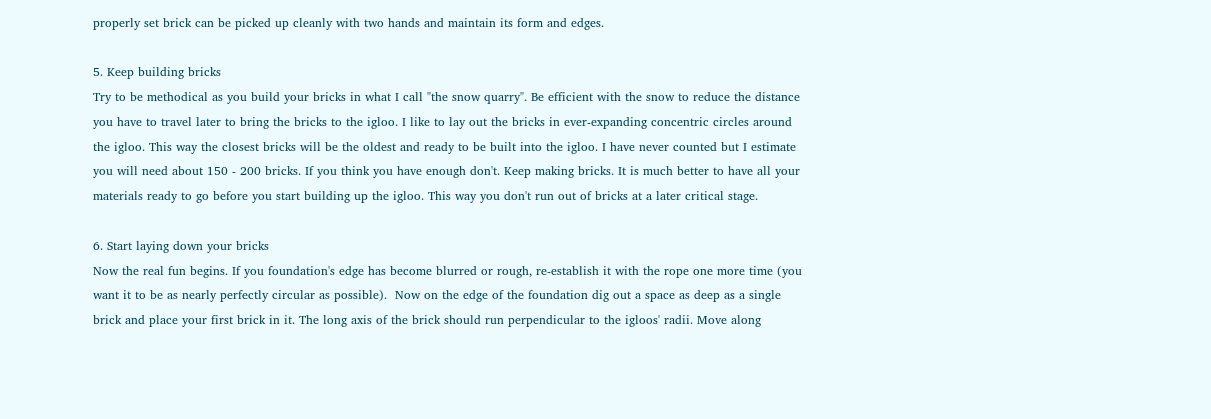properly set brick can be picked up cleanly with two hands and maintain its form and edges.

5. Keep building bricks
Try to be methodical as you build your bricks in what I call "the snow quarry". Be efficient with the snow to reduce the distance you have to travel later to bring the bricks to the igloo. I like to lay out the bricks in ever-expanding concentric circles around the igloo. This way the closest bricks will be the oldest and ready to be built into the igloo. I have never counted but I estimate you will need about 150 - 200 bricks. If you think you have enough don't. Keep making bricks. It is much better to have all your materials ready to go before you start building up the igloo. This way you don't run out of bricks at a later critical stage.

6. Start laying down your bricks
Now the real fun begins. If you foundation's edge has become blurred or rough, re-establish it with the rope one more time (you want it to be as nearly perfectly circular as possible).  Now on the edge of the foundation dig out a space as deep as a single brick and place your first brick in it. The long axis of the brick should run perpendicular to the igloos' radii. Move along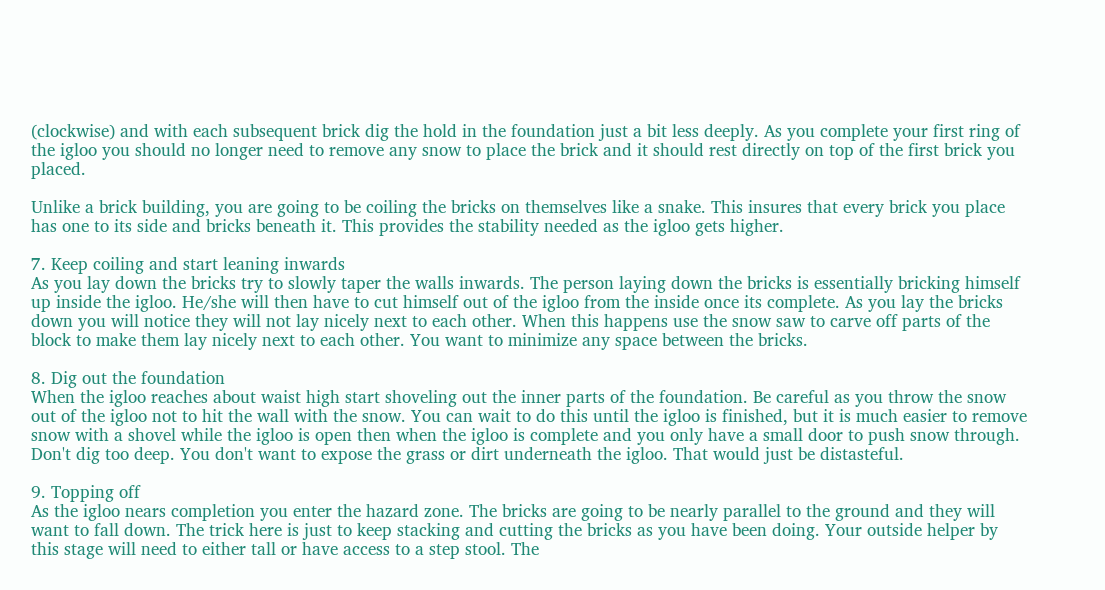(clockwise) and with each subsequent brick dig the hold in the foundation just a bit less deeply. As you complete your first ring of the igloo you should no longer need to remove any snow to place the brick and it should rest directly on top of the first brick you placed.

Unlike a brick building, you are going to be coiling the bricks on themselves like a snake. This insures that every brick you place has one to its side and bricks beneath it. This provides the stability needed as the igloo gets higher.

7. Keep coiling and start leaning inwards
As you lay down the bricks try to slowly taper the walls inwards. The person laying down the bricks is essentially bricking himself up inside the igloo. He/she will then have to cut himself out of the igloo from the inside once its complete. As you lay the bricks down you will notice they will not lay nicely next to each other. When this happens use the snow saw to carve off parts of the block to make them lay nicely next to each other. You want to minimize any space between the bricks.

8. Dig out the foundation
When the igloo reaches about waist high start shoveling out the inner parts of the foundation. Be careful as you throw the snow out of the igloo not to hit the wall with the snow. You can wait to do this until the igloo is finished, but it is much easier to remove snow with a shovel while the igloo is open then when the igloo is complete and you only have a small door to push snow through. Don't dig too deep. You don't want to expose the grass or dirt underneath the igloo. That would just be distasteful.

9. Topping off
As the igloo nears completion you enter the hazard zone. The bricks are going to be nearly parallel to the ground and they will want to fall down. The trick here is just to keep stacking and cutting the bricks as you have been doing. Your outside helper by this stage will need to either tall or have access to a step stool. The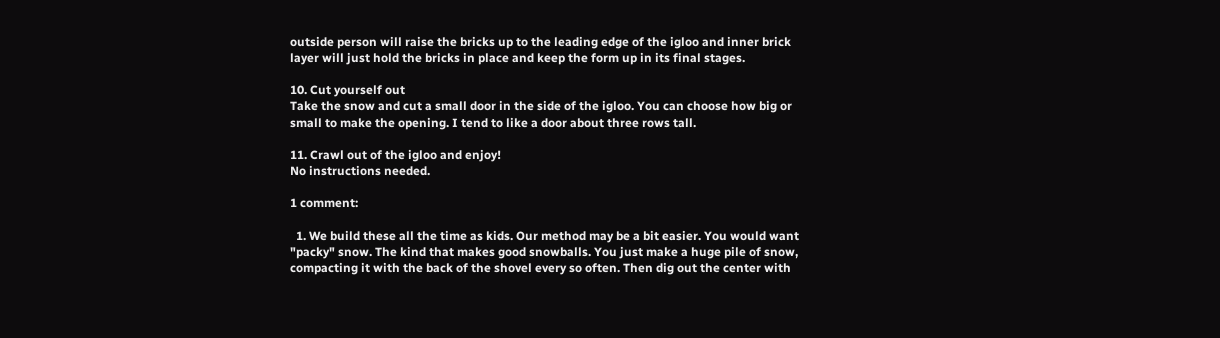outside person will raise the bricks up to the leading edge of the igloo and inner brick layer will just hold the bricks in place and keep the form up in its final stages.

10. Cut yourself out
Take the snow and cut a small door in the side of the igloo. You can choose how big or small to make the opening. I tend to like a door about three rows tall.

11. Crawl out of the igloo and enjoy!
No instructions needed.

1 comment:

  1. We build these all the time as kids. Our method may be a bit easier. You would want "packy" snow. The kind that makes good snowballs. You just make a huge pile of snow, compacting it with the back of the shovel every so often. Then dig out the center with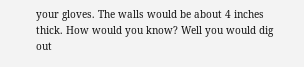your gloves. The walls would be about 4 inches thick. How would you know? Well you would dig out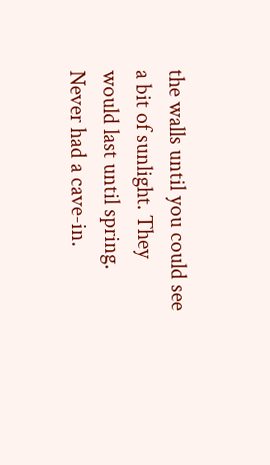the walls until you could see a bit of sunlight. They would last until spring. Never had a cave-in.